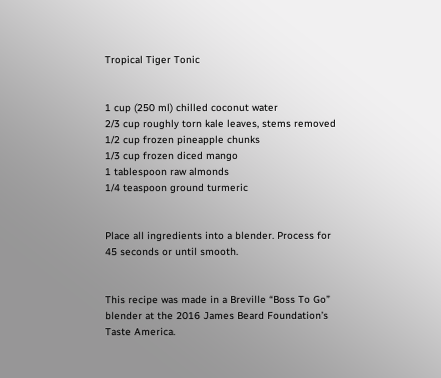Tropical Tiger Tonic


1 cup (250 ml) chilled coconut water
2/3 cup roughly torn kale leaves, stems removed
1/2 cup frozen pineapple chunks
1/3 cup frozen diced mango
1 tablespoon raw almonds
1/4 teaspoon ground turmeric


Place all ingredients into a blender. Process for 45 seconds or until smooth.


This recipe was made in a Breville “Boss To Go” blender at the 2016 James Beard Foundation’s Taste America.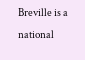Breville is a national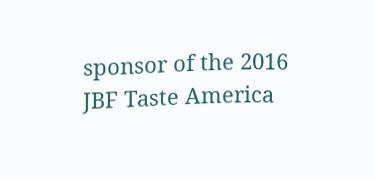sponsor of the 2016 JBF Taste America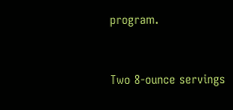program.


Two 8-ounce servings